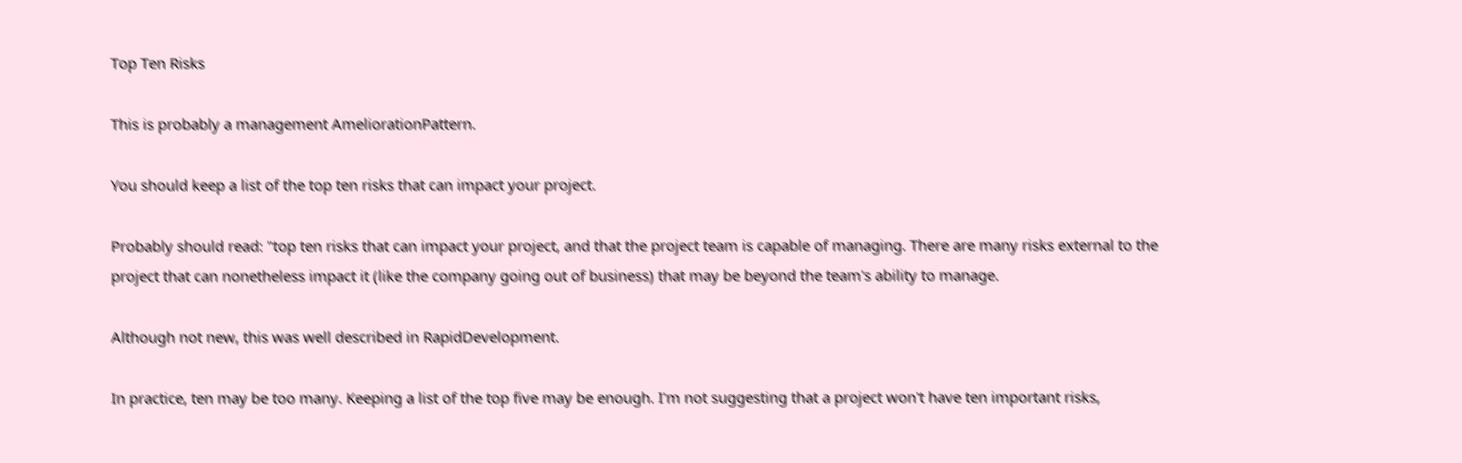Top Ten Risks

This is probably a management AmeliorationPattern.

You should keep a list of the top ten risks that can impact your project.

Probably should read: "top ten risks that can impact your project, and that the project team is capable of managing. There are many risks external to the project that can nonetheless impact it (like the company going out of business) that may be beyond the team's ability to manage.

Although not new, this was well described in RapidDevelopment.

In practice, ten may be too many. Keeping a list of the top five may be enough. I'm not suggesting that a project won't have ten important risks,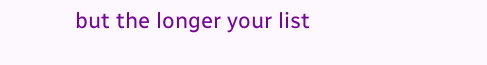but the longer your list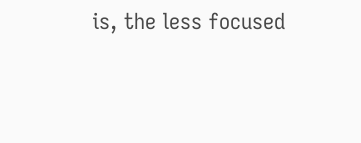is, the less focused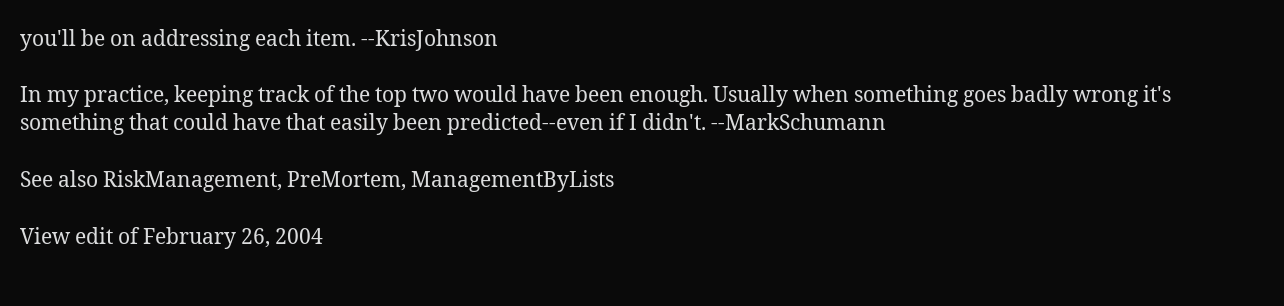you'll be on addressing each item. --KrisJohnson

In my practice, keeping track of the top two would have been enough. Usually when something goes badly wrong it's something that could have that easily been predicted--even if I didn't. --MarkSchumann

See also RiskManagement, PreMortem, ManagementByLists

View edit of February 26, 2004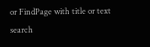or FindPage with title or text search